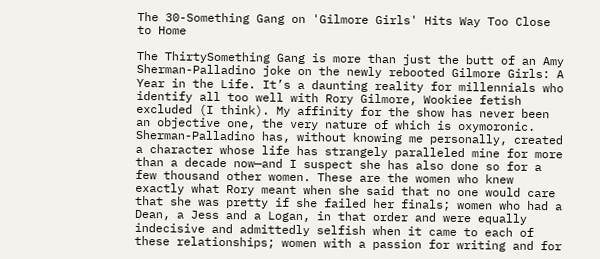The 30-Something Gang on 'Gilmore Girls' Hits Way Too Close to Home

The ThirtySomething Gang is more than just the butt of an Amy Sherman-Palladino joke on the newly rebooted Gilmore Girls: A Year in the Life. It’s a daunting reality for millennials who identify all too well with Rory Gilmore, Wookiee fetish excluded (I think). My affinity for the show has never been an objective one, the very nature of which is oxymoronic. Sherman-Palladino has, without knowing me personally, created a character whose life has strangely paralleled mine for more than a decade now—and I suspect she has also done so for a few thousand other women. These are the women who knew exactly what Rory meant when she said that no one would care that she was pretty if she failed her finals; women who had a Dean, a Jess and a Logan, in that order and were equally indecisive and admittedly selfish when it came to each of these relationships; women with a passion for writing and for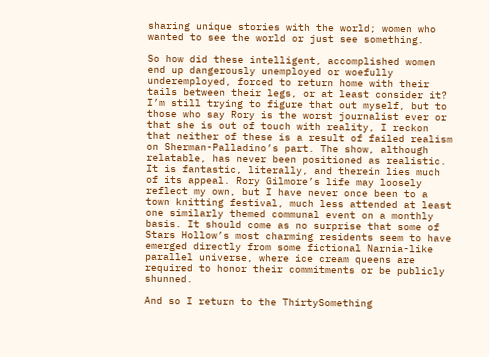sharing unique stories with the world; women who wanted to see the world or just see something.

So how did these intelligent, accomplished women end up dangerously unemployed or woefully underemployed, forced to return home with their tails between their legs, or at least consider it? I’m still trying to figure that out myself, but to those who say Rory is the worst journalist ever or that she is out of touch with reality, I reckon that neither of these is a result of failed realism on Sherman-Palladino’s part. The show, although relatable, has never been positioned as realistic. It is fantastic, literally, and therein lies much of its appeal. Rory Gilmore’s life may loosely reflect my own, but I have never once been to a town knitting festival, much less attended at least one similarly themed communal event on a monthly basis. It should come as no surprise that some of Stars Hollow’s most charming residents seem to have emerged directly from some fictional Narnia-like parallel universe, where ice cream queens are required to honor their commitments or be publicly shunned.

And so I return to the ThirtySomething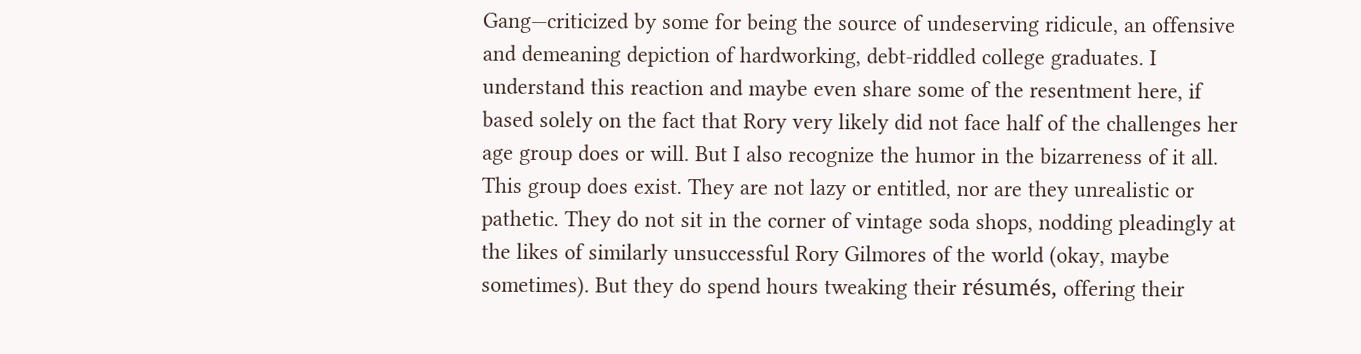Gang—criticized by some for being the source of undeserving ridicule, an offensive and demeaning depiction of hardworking, debt-riddled college graduates. I understand this reaction and maybe even share some of the resentment here, if based solely on the fact that Rory very likely did not face half of the challenges her age group does or will. But I also recognize the humor in the bizarreness of it all. This group does exist. They are not lazy or entitled, nor are they unrealistic or pathetic. They do not sit in the corner of vintage soda shops, nodding pleadingly at the likes of similarly unsuccessful Rory Gilmores of the world (okay, maybe sometimes). But they do spend hours tweaking their résumés, offering their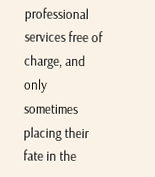professional services free of charge, and only sometimes placing their fate in the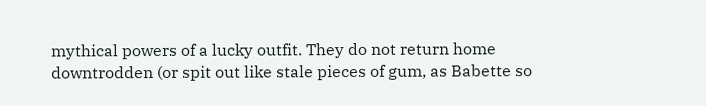mythical powers of a lucky outfit. They do not return home downtrodden (or spit out like stale pieces of gum, as Babette so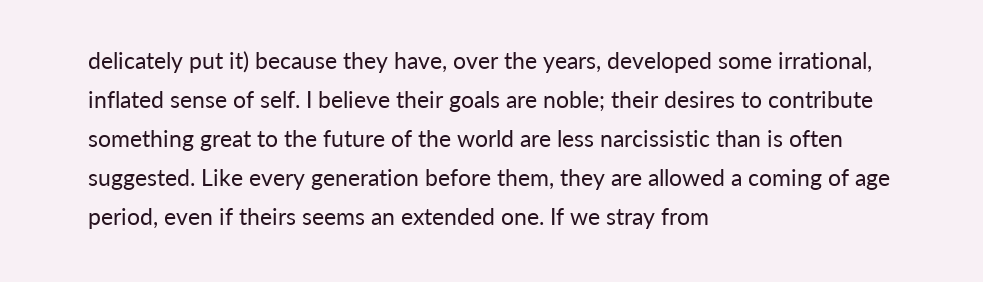delicately put it) because they have, over the years, developed some irrational, inflated sense of self. I believe their goals are noble; their desires to contribute something great to the future of the world are less narcissistic than is often suggested. Like every generation before them, they are allowed a coming of age period, even if theirs seems an extended one. If we stray from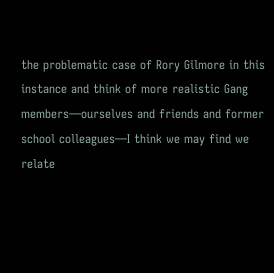the problematic case of Rory Gilmore in this instance and think of more realistic Gang members—ourselves and friends and former school colleagues—I think we may find we relate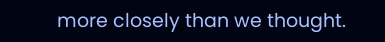more closely than we thought.